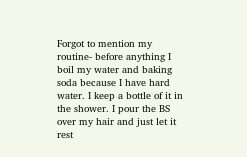Forgot to mention my routine- before anything I boil my water and baking soda because I have hard water. I keep a bottle of it in the shower. I pour the BS over my hair and just let it rest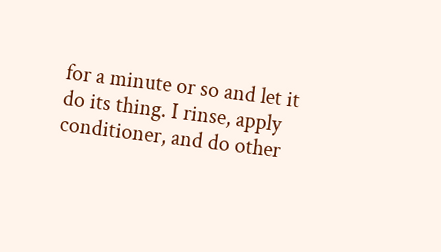for a minute or so and let it do its thing. I rinse, apply conditioner, and do other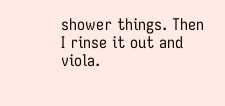shower things. Then I rinse it out and viola.